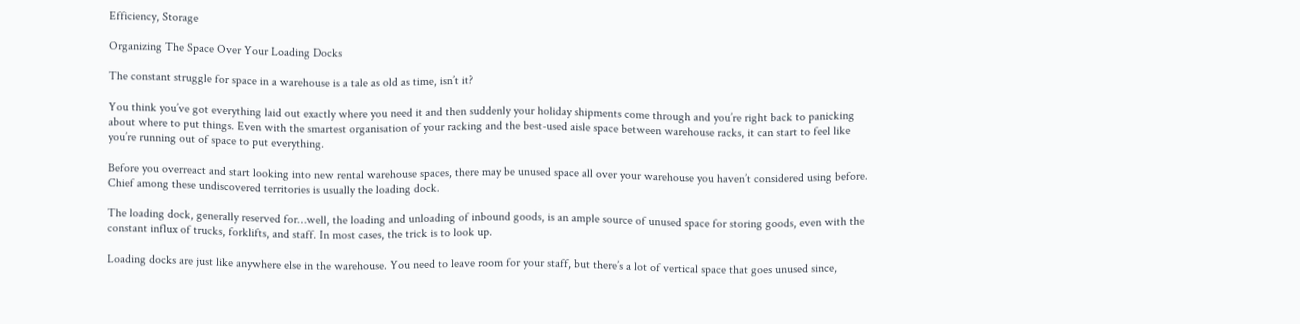Efficiency, Storage

Organizing The Space Over Your Loading Docks

The constant struggle for space in a warehouse is a tale as old as time, isn’t it?

You think you’ve got everything laid out exactly where you need it and then suddenly your holiday shipments come through and you’re right back to panicking about where to put things. Even with the smartest organisation of your racking and the best-used aisle space between warehouse racks, it can start to feel like you’re running out of space to put everything.

Before you overreact and start looking into new rental warehouse spaces, there may be unused space all over your warehouse you haven’t considered using before. Chief among these undiscovered territories is usually the loading dock.

The loading dock, generally reserved for…well, the loading and unloading of inbound goods, is an ample source of unused space for storing goods, even with the constant influx of trucks, forklifts, and staff. In most cases, the trick is to look up.

Loading docks are just like anywhere else in the warehouse. You need to leave room for your staff, but there’s a lot of vertical space that goes unused since,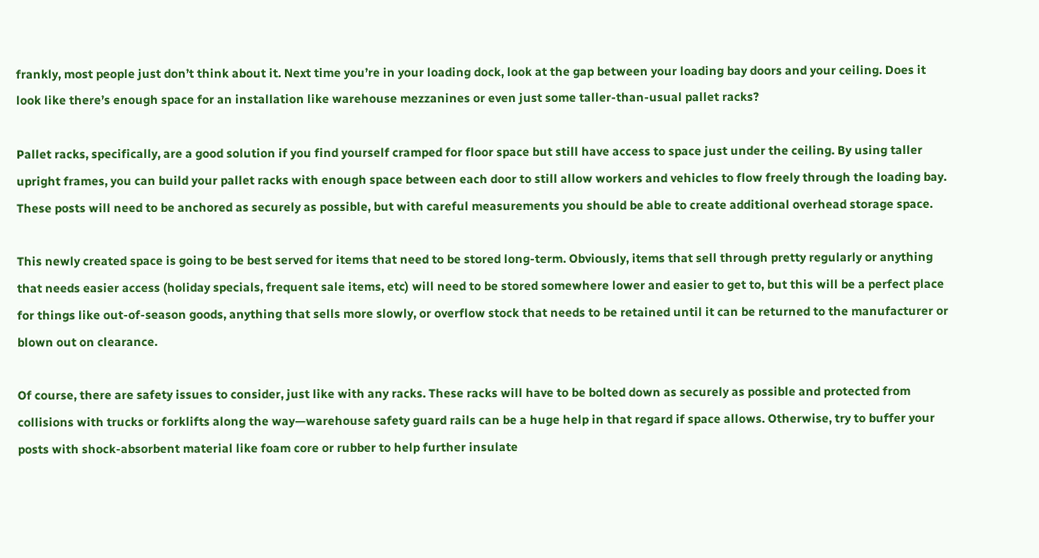frankly, most people just don’t think about it. Next time you’re in your loading dock, look at the gap between your loading bay doors and your ceiling. Does it look like there’s enough space for an installation like warehouse mezzanines or even just some taller-than-usual pallet racks?

Pallet racks, specifically, are a good solution if you find yourself cramped for floor space but still have access to space just under the ceiling. By using taller upright frames, you can build your pallet racks with enough space between each door to still allow workers and vehicles to flow freely through the loading bay. These posts will need to be anchored as securely as possible, but with careful measurements you should be able to create additional overhead storage space.

This newly created space is going to be best served for items that need to be stored long-term. Obviously, items that sell through pretty regularly or anything that needs easier access (holiday specials, frequent sale items, etc) will need to be stored somewhere lower and easier to get to, but this will be a perfect place for things like out-of-season goods, anything that sells more slowly, or overflow stock that needs to be retained until it can be returned to the manufacturer or blown out on clearance.

Of course, there are safety issues to consider, just like with any racks. These racks will have to be bolted down as securely as possible and protected from collisions with trucks or forklifts along the way—warehouse safety guard rails can be a huge help in that regard if space allows. Otherwise, try to buffer your posts with shock-absorbent material like foam core or rubber to help further insulate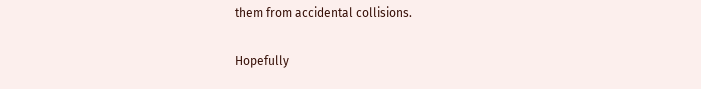them from accidental collisions.

Hopefully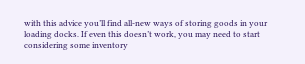with this advice you’ll find all-new ways of storing goods in your loading docks. If even this doesn’t work, you may need to start considering some inventory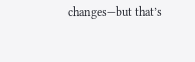changes—but that’s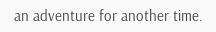an adventure for another time.